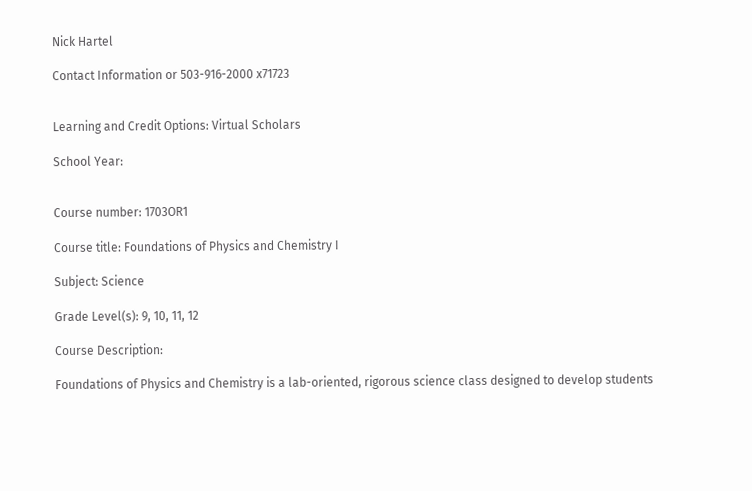Nick Hartel

Contact Information or 503-916-2000 x71723


Learning and Credit Options: Virtual Scholars

School Year:


Course number: 1703OR1

Course title: Foundations of Physics and Chemistry I

Subject: Science

Grade Level(s): 9, 10, 11, 12

Course Description:

Foundations of Physics and Chemistry is a lab-oriented, rigorous science class designed to develop students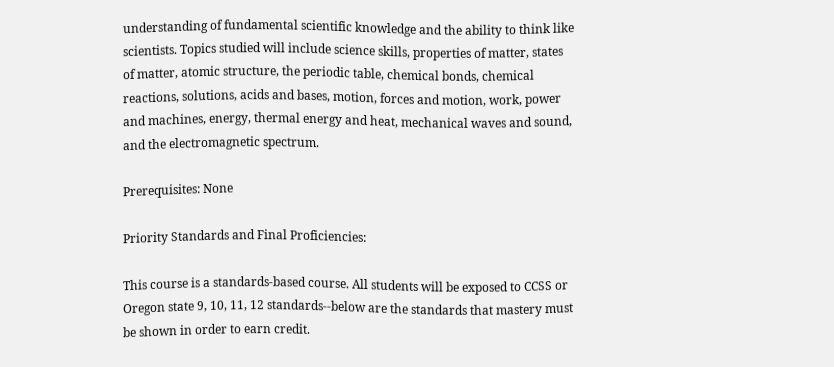understanding of fundamental scientific knowledge and the ability to think like scientists. Topics studied will include science skills, properties of matter, states of matter, atomic structure, the periodic table, chemical bonds, chemical reactions, solutions, acids and bases, motion, forces and motion, work, power and machines, energy, thermal energy and heat, mechanical waves and sound, and the electromagnetic spectrum.

Prerequisites: None

Priority Standards and Final Proficiencies:

This course is a standards-based course. All students will be exposed to CCSS or Oregon state 9, 10, 11, 12 standards--below are the standards that mastery must be shown in order to earn credit.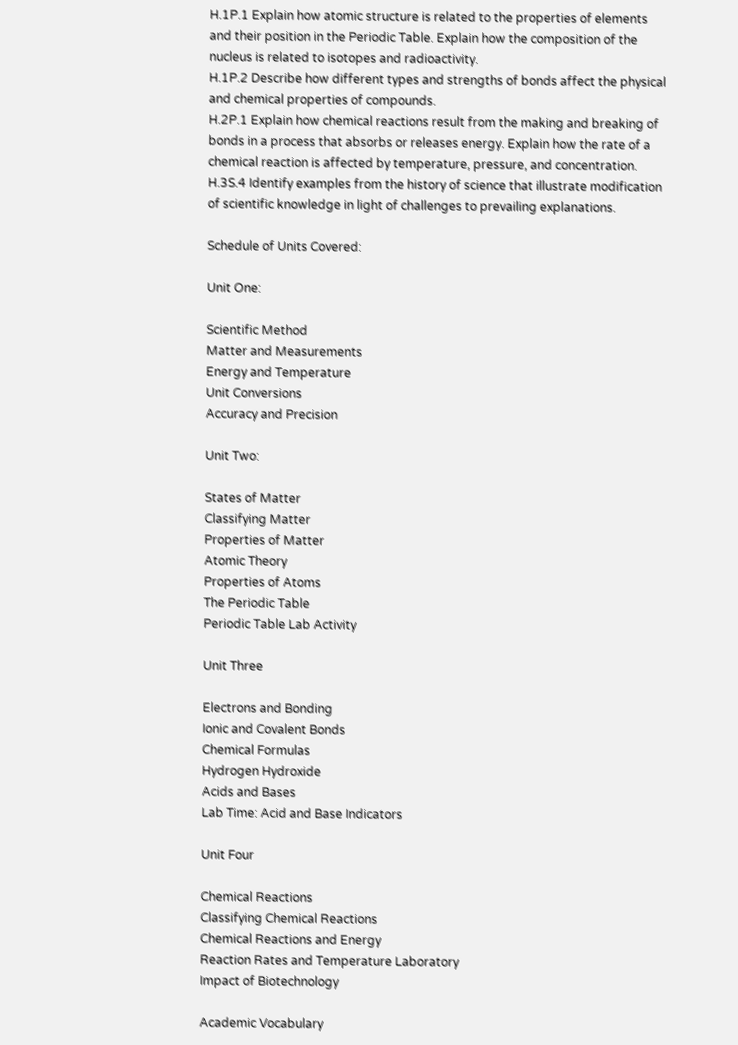H.1P.1 Explain how atomic structure is related to the properties of elements and their position in the Periodic Table. Explain how the composition of the nucleus is related to isotopes and radioactivity.
H.1P.2 Describe how different types and strengths of bonds affect the physical and chemical properties of compounds.
H.2P.1 Explain how chemical reactions result from the making and breaking of bonds in a process that absorbs or releases energy. Explain how the rate of a chemical reaction is affected by temperature, pressure, and concentration.
H.3S.4 Identify examples from the history of science that illustrate modification of scientific knowledge in light of challenges to prevailing explanations.

Schedule of Units Covered:

Unit One:

Scientific Method
Matter and Measurements
Energy and Temperature
Unit Conversions
Accuracy and Precision

Unit Two:

States of Matter
Classifying Matter
Properties of Matter
Atomic Theory
Properties of Atoms
The Periodic Table
Periodic Table Lab Activity

Unit Three

Electrons and Bonding
Ionic and Covalent Bonds
Chemical Formulas
Hydrogen Hydroxide
Acids and Bases
Lab Time: Acid and Base Indicators

Unit Four

Chemical Reactions
Classifying Chemical Reactions
Chemical Reactions and Energy
Reaction Rates and Temperature Laboratory
Impact of Biotechnology

Academic Vocabulary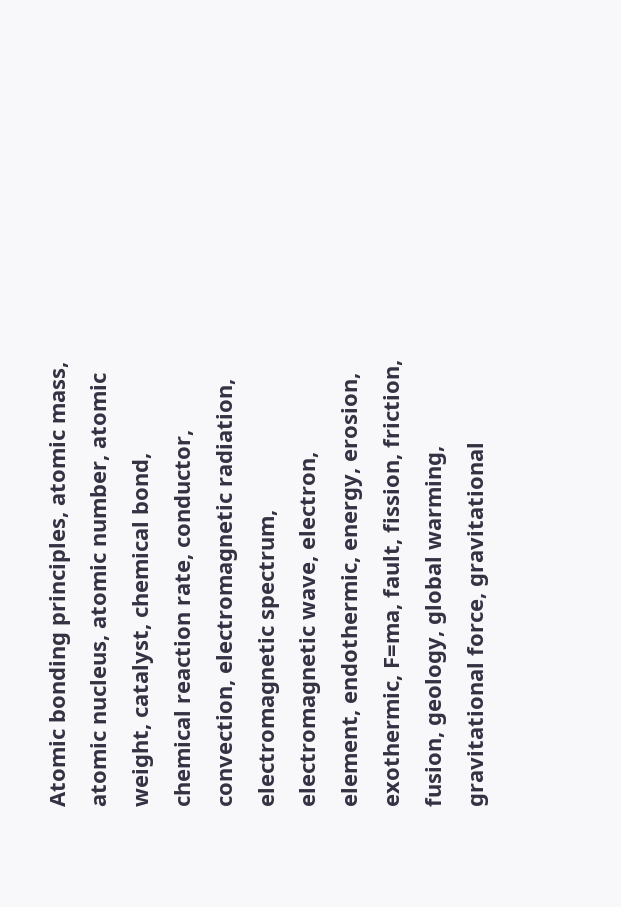Atomic bonding principles, atomic mass, atomic nucleus, atomic number, atomic weight, catalyst, chemical bond, chemical reaction rate, conductor, convection, electromagnetic radiation, electromagnetic spectrum, electromagnetic wave, electron, element, endothermic, energy, erosion, exothermic, F=ma, fault, fission, friction, fusion, geology, global warming, gravitational force, gravitational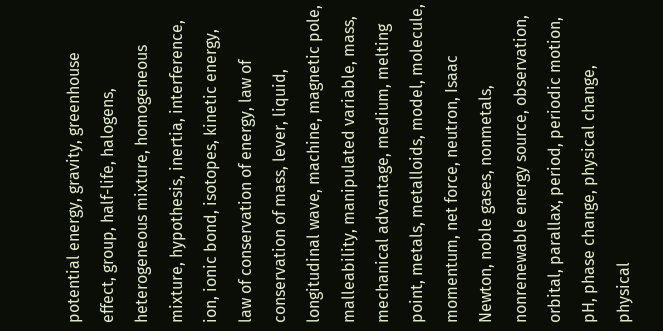potential energy, gravity, greenhouse effect, group, half-life, halogens, heterogeneous mixture, homogeneous mixture, hypothesis, inertia, interference, ion, ionic bond, isotopes, kinetic energy, law of conservation of energy, law of conservation of mass, lever, liquid, longitudinal wave, machine, magnetic pole, malleability, manipulated variable, mass, mechanical advantage, medium, melting point, metals, metalloids, model, molecule, momentum, net force, neutron, Isaac Newton, noble gases, nonmetals, nonrenewable energy source, observation, orbital, parallax, period, periodic motion, pH, phase change, physical change, physical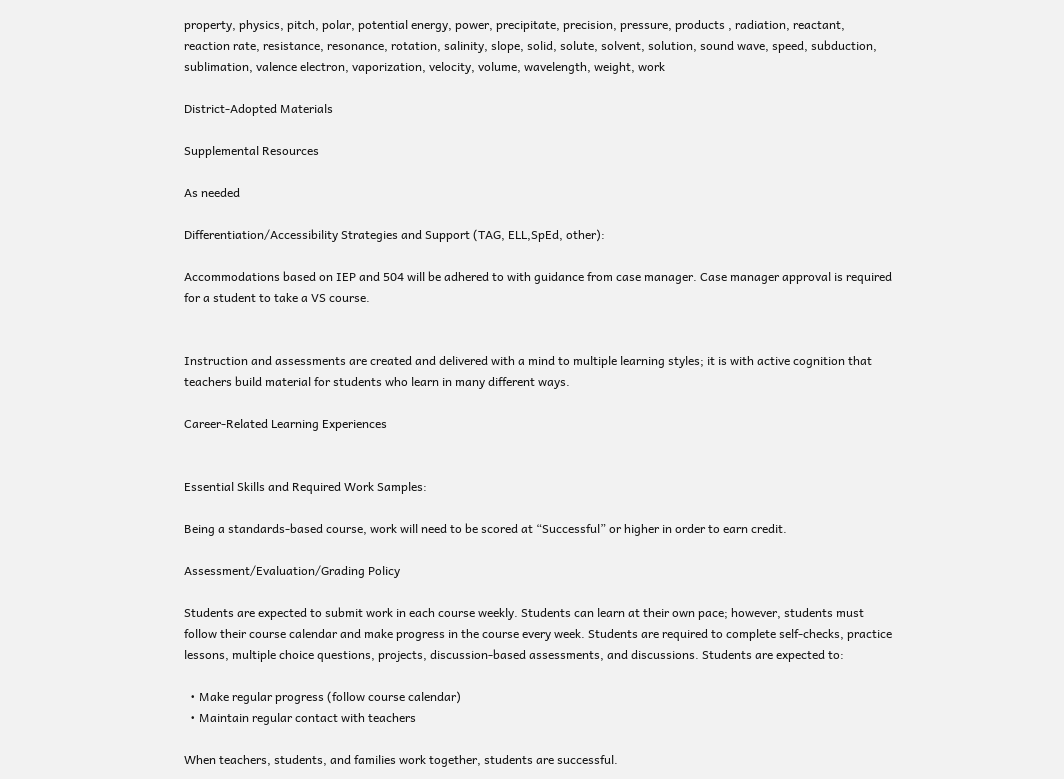property, physics, pitch, polar, potential energy, power, precipitate, precision, pressure, products , radiation, reactant, reaction rate, resistance, resonance, rotation, salinity, slope, solid, solute, solvent, solution, sound wave, speed, subduction, sublimation, valence electron, vaporization, velocity, volume, wavelength, weight, work

District-Adopted Materials

Supplemental Resources

As needed

Differentiation/Accessibility Strategies and Support (TAG, ELL,SpEd, other):

Accommodations based on IEP and 504 will be adhered to with guidance from case manager. Case manager approval is required for a student to take a VS course.


Instruction and assessments are created and delivered with a mind to multiple learning styles; it is with active cognition that teachers build material for students who learn in many different ways.

Career-Related Learning Experiences


Essential Skills and Required Work Samples:

Being a standards-based course, work will need to be scored at “Successful” or higher in order to earn credit.

Assessment/Evaluation/Grading Policy

Students are expected to submit work in each course weekly. Students can learn at their own pace; however, students must follow their course calendar and make progress in the course every week. Students are required to complete self-checks, practice lessons, multiple choice questions, projects, discussion-based assessments, and discussions. Students are expected to:

  • Make regular progress (follow course calendar)
  • Maintain regular contact with teachers

When teachers, students, and families work together, students are successful.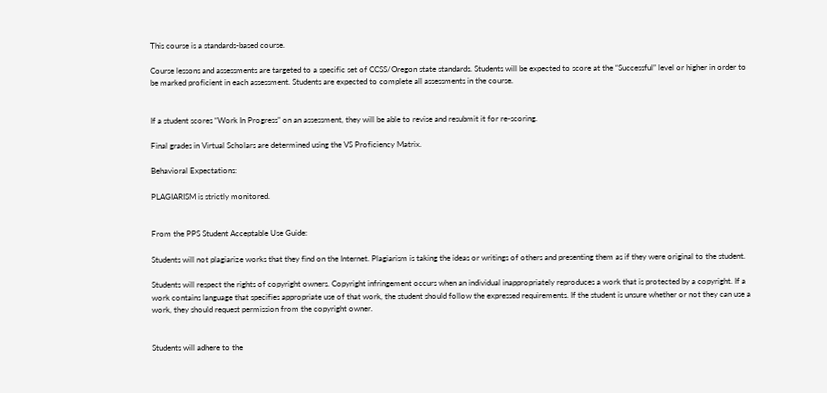This course is a standards-based course.

Course lessons and assessments are targeted to a specific set of CCSS/Oregon state standards. Students will be expected to score at the “Successful” level or higher in order to be marked proficient in each assessment. Students are expected to complete all assessments in the course.


If a student scores “Work In Progress” on an assessment, they will be able to revise and resubmit it for re-scoring.

Final grades in Virtual Scholars are determined using the VS Proficiency Matrix.

Behavioral Expectations:

PLAGIARISM is strictly monitored.


From the PPS Student Acceptable Use Guide:

Students will not plagiarize works that they find on the Internet. Plagiarism is taking the ideas or writings of others and presenting them as if they were original to the student.

Students will respect the rights of copyright owners. Copyright infringement occurs when an individual inappropriately reproduces a work that is protected by a copyright. If a work contains language that specifies appropriate use of that work, the student should follow the expressed requirements. If the student is unsure whether or not they can use a work, they should request permission from the copyright owner.


Students will adhere to the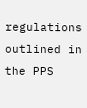regulations outlined in the PPS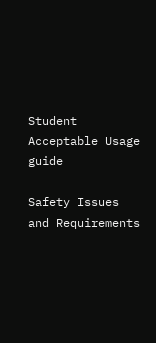Student Acceptable Usage guide

Safety Issues and Requirements